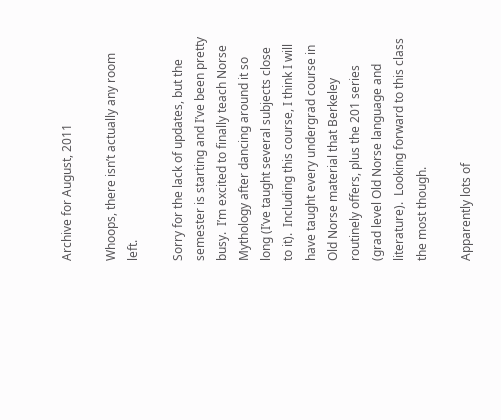Archive for August, 2011

Whoops, there isn’t actually any room left.

Sorry for the lack of updates, but the semester is starting and I’ve been pretty busy.  I’m excited to finally teach Norse Mythology after dancing around it so long (I’ve taught several subjects close to it).  Including this course, I think I will have taught every undergrad course in Old Norse material that Berkeley routinely offers, plus the 201 series (grad level Old Norse language and literature).  Looking forward to this class the most though.

Apparently lots of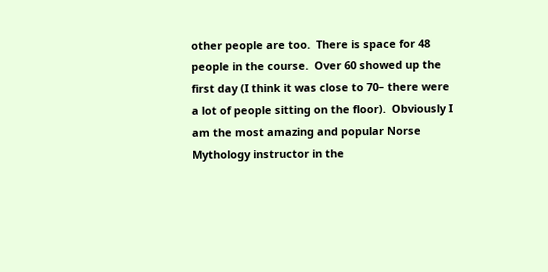other people are too.  There is space for 48 people in the course.  Over 60 showed up the first day (I think it was close to 70– there were a lot of people sitting on the floor).  Obviously I am the most amazing and popular Norse Mythology instructor in the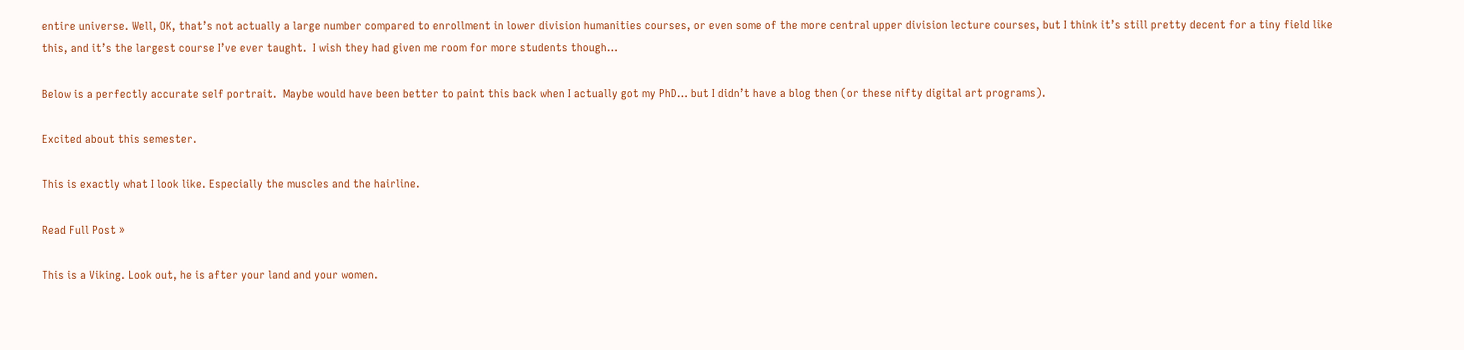entire universe. Well, OK, that’s not actually a large number compared to enrollment in lower division humanities courses, or even some of the more central upper division lecture courses, but I think it’s still pretty decent for a tiny field like this, and it’s the largest course I’ve ever taught.  I wish they had given me room for more students though…

Below is a perfectly accurate self portrait.  Maybe would have been better to paint this back when I actually got my PhD… but I didn’t have a blog then (or these nifty digital art programs).

Excited about this semester.

This is exactly what I look like. Especially the muscles and the hairline.

Read Full Post »

This is a Viking. Look out, he is after your land and your women.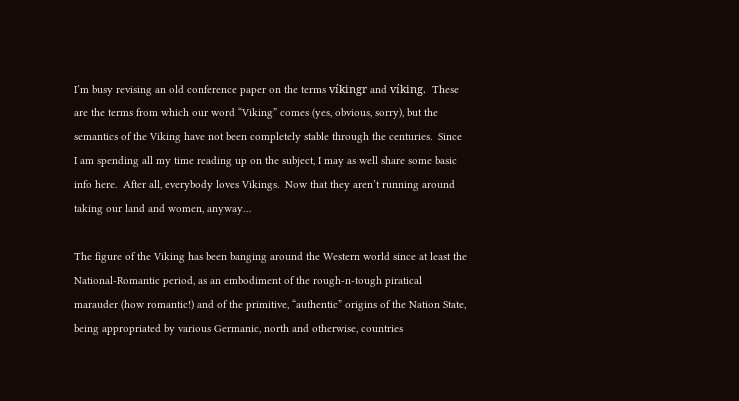I’m busy revising an old conference paper on the terms víkingr and víking.  These are the terms from which our word “Viking” comes (yes, obvious, sorry), but the semantics of the Viking have not been completely stable through the centuries.  Since I am spending all my time reading up on the subject, I may as well share some basic info here.  After all, everybody loves Vikings.  Now that they aren’t running around taking our land and women, anyway…

The figure of the Viking has been banging around the Western world since at least the National-Romantic period, as an embodiment of the rough-n-tough piratical marauder (how romantic!) and of the primitive, “authentic” origins of the Nation State, being appropriated by various Germanic, north and otherwise, countries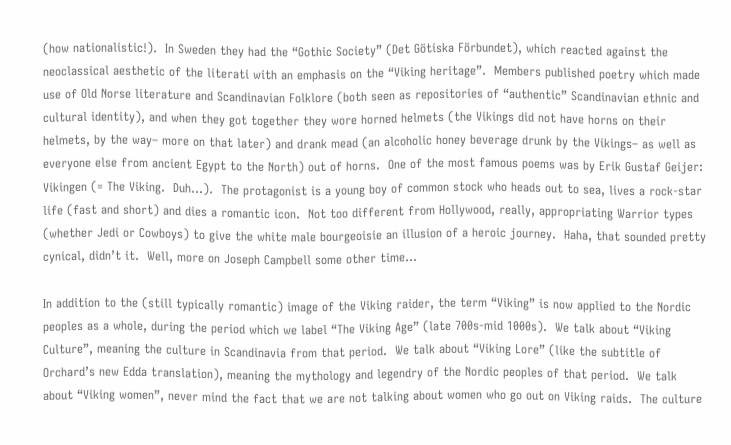(how nationalistic!).  In Sweden they had the “Gothic Society” (Det Götiska Förbundet), which reacted against the neoclassical aesthetic of the literati with an emphasis on the “Viking heritage”.  Members published poetry which made use of Old Norse literature and Scandinavian Folklore (both seen as repositories of “authentic” Scandinavian ethnic and cultural identity), and when they got together they wore horned helmets (the Vikings did not have horns on their helmets, by the way– more on that later) and drank mead (an alcoholic honey beverage drunk by the Vikings– as well as everyone else from ancient Egypt to the North) out of horns.  One of the most famous poems was by Erik Gustaf Geijer: Vikingen (= The Viking.  Duh…).  The protagonist is a young boy of common stock who heads out to sea, lives a rock-star life (fast and short) and dies a romantic icon.  Not too different from Hollywood, really, appropriating Warrior types (whether Jedi or Cowboys) to give the white male bourgeoisie an illusion of a heroic journey.  Haha, that sounded pretty cynical, didn’t it.  Well, more on Joseph Campbell some other time…

In addition to the (still typically romantic) image of the Viking raider, the term “Viking” is now applied to the Nordic peoples as a whole, during the period which we label “The Viking Age” (late 700s-mid 1000s).  We talk about “Viking Culture”, meaning the culture in Scandinavia from that period.  We talk about “Viking Lore” (like the subtitle of Orchard’s new Edda translation), meaning the mythology and legendry of the Nordic peoples of that period.  We talk about “Viking women”, never mind the fact that we are not talking about women who go out on Viking raids.  The culture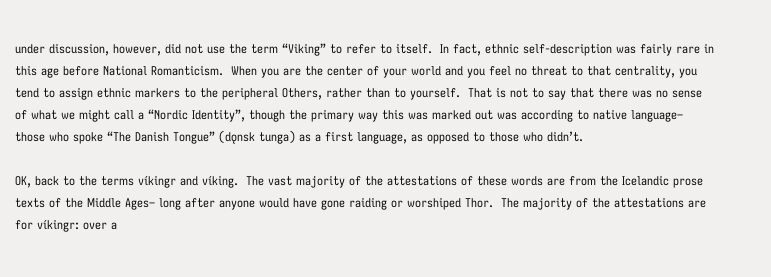under discussion, however, did not use the term “Viking” to refer to itself.  In fact, ethnic self-description was fairly rare in this age before National Romanticism.  When you are the center of your world and you feel no threat to that centrality, you tend to assign ethnic markers to the peripheral Others, rather than to yourself.  That is not to say that there was no sense of what we might call a “Nordic Identity”, though the primary way this was marked out was according to native language– those who spoke “The Danish Tongue” (dǫnsk tunga) as a first language, as opposed to those who didn’t.

OK, back to the terms víkingr and víking.  The vast majority of the attestations of these words are from the Icelandic prose texts of the Middle Ages– long after anyone would have gone raiding or worshiped Thor.  The majority of the attestations are for víkingr: over a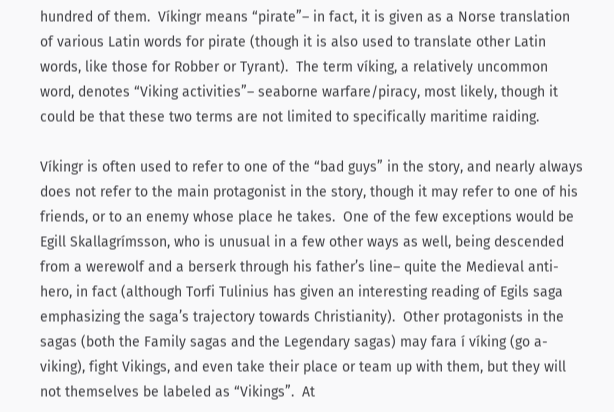hundred of them.  Víkingr means “pirate”– in fact, it is given as a Norse translation of various Latin words for pirate (though it is also used to translate other Latin words, like those for Robber or Tyrant).  The term víking, a relatively uncommon word, denotes “Viking activities”– seaborne warfare/piracy, most likely, though it could be that these two terms are not limited to specifically maritime raiding.

Víkingr is often used to refer to one of the “bad guys” in the story, and nearly always does not refer to the main protagonist in the story, though it may refer to one of his friends, or to an enemy whose place he takes.  One of the few exceptions would be Egill Skallagrímsson, who is unusual in a few other ways as well, being descended from a werewolf and a berserk through his father’s line– quite the Medieval anti-hero, in fact (although Torfi Tulinius has given an interesting reading of Egils saga emphasizing the saga’s trajectory towards Christianity).  Other protagonists in the sagas (both the Family sagas and the Legendary sagas) may fara í víking (go a-viking), fight Vikings, and even take their place or team up with them, but they will not themselves be labeled as “Vikings”.  At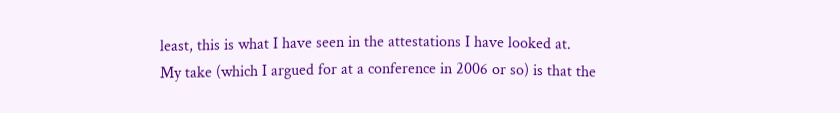least, this is what I have seen in the attestations I have looked at.  My take (which I argued for at a conference in 2006 or so) is that the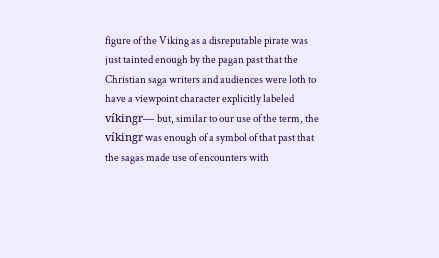figure of the Viking as a disreputable pirate was just tainted enough by the pagan past that the Christian saga writers and audiences were loth to have a viewpoint character explicitly labeled víkingr— but, similar to our use of the term, the víkingr was enough of a symbol of that past that the sagas made use of encounters with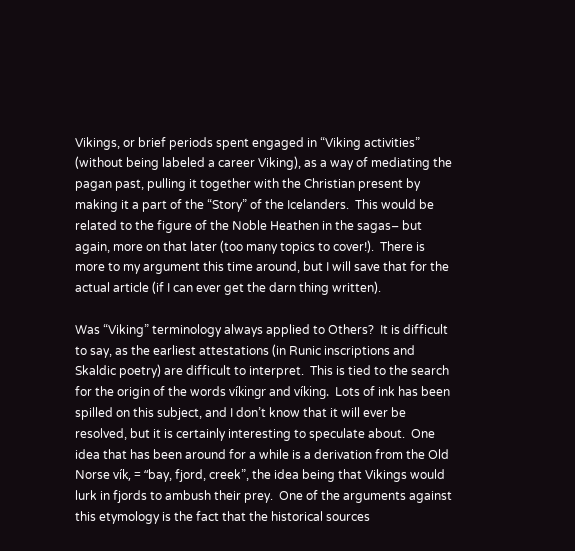Vikings, or brief periods spent engaged in “Viking activities” (without being labeled a career Viking), as a way of mediating the pagan past, pulling it together with the Christian present by making it a part of the “Story” of the Icelanders.  This would be related to the figure of the Noble Heathen in the sagas– but again, more on that later (too many topics to cover!).  There is more to my argument this time around, but I will save that for the actual article (if I can ever get the darn thing written).

Was “Viking” terminology always applied to Others?  It is difficult to say, as the earliest attestations (in Runic inscriptions and Skaldic poetry) are difficult to interpret.  This is tied to the search for the origin of the words víkingr and víking.  Lots of ink has been spilled on this subject, and I don’t know that it will ever be resolved, but it is certainly interesting to speculate about.  One idea that has been around for a while is a derivation from the Old Norse vík, = “bay, fjord, creek”, the idea being that Vikings would lurk in fjords to ambush their prey.  One of the arguments against this etymology is the fact that the historical sources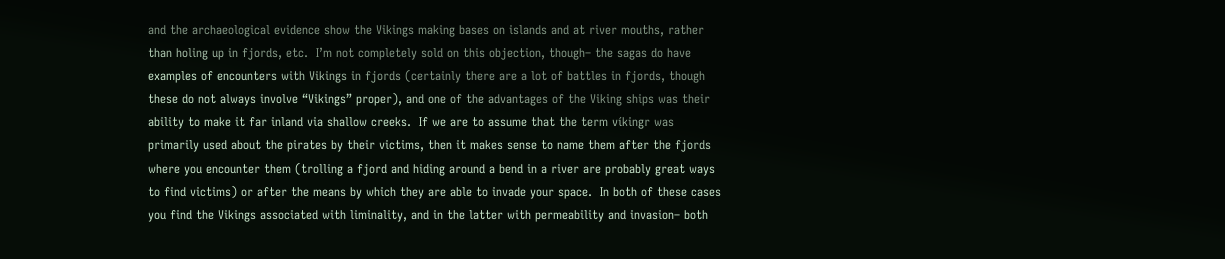and the archaeological evidence show the Vikings making bases on islands and at river mouths, rather than holing up in fjords, etc.  I’m not completely sold on this objection, though– the sagas do have examples of encounters with Vikings in fjords (certainly there are a lot of battles in fjords, though these do not always involve “Vikings” proper), and one of the advantages of the Viking ships was their ability to make it far inland via shallow creeks.  If we are to assume that the term víkingr was primarily used about the pirates by their victims, then it makes sense to name them after the fjords where you encounter them (trolling a fjord and hiding around a bend in a river are probably great ways to find victims) or after the means by which they are able to invade your space.  In both of these cases you find the Vikings associated with liminality, and in the latter with permeability and invasion– both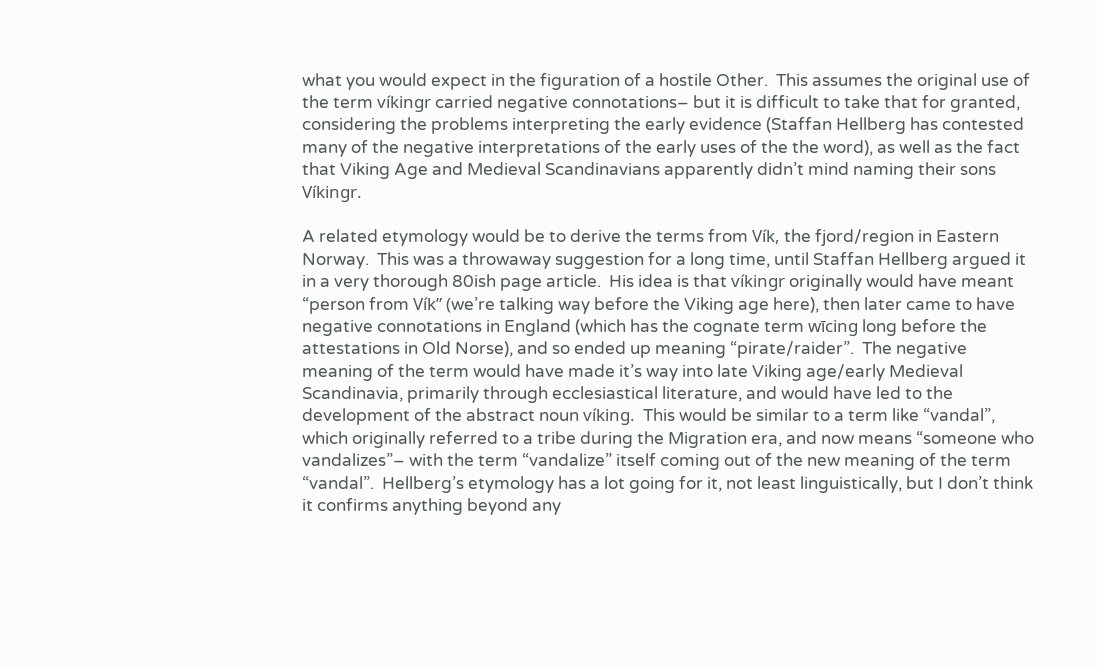what you would expect in the figuration of a hostile Other.  This assumes the original use of the term víkingr carried negative connotations– but it is difficult to take that for granted, considering the problems interpreting the early evidence (Staffan Hellberg has contested many of the negative interpretations of the early uses of the the word), as well as the fact that Viking Age and Medieval Scandinavians apparently didn’t mind naming their sons Víkingr.

A related etymology would be to derive the terms from Vík, the fjord/region in Eastern Norway.  This was a throwaway suggestion for a long time, until Staffan Hellberg argued it in a very thorough 80ish page article.  His idea is that víkingr originally would have meant “person from Vík” (we’re talking way before the Viking age here), then later came to have negative connotations in England (which has the cognate term wīcing long before the attestations in Old Norse), and so ended up meaning “pirate/raider”.  The negative meaning of the term would have made it’s way into late Viking age/early Medieval Scandinavia, primarily through ecclesiastical literature, and would have led to the development of the abstract noun víking.  This would be similar to a term like “vandal”, which originally referred to a tribe during the Migration era, and now means “someone who vandalizes”– with the term “vandalize” itself coming out of the new meaning of the term “vandal”.  Hellberg’s etymology has a lot going for it, not least linguistically, but I don’t think it confirms anything beyond any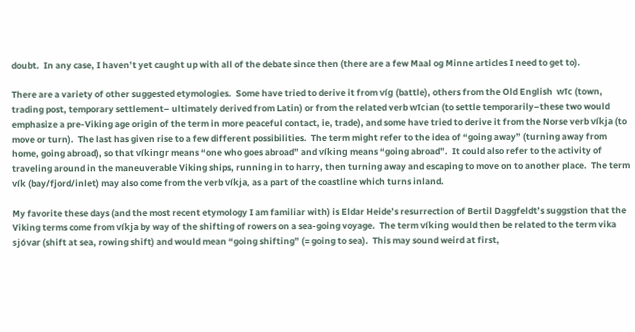doubt.  In any case, I haven’t yet caught up with all of the debate since then (there are a few Maal og Minne articles I need to get to).

There are a variety of other suggested etymologies.  Some have tried to derive it from víg (battle), others from the Old English  wīc (town, trading post, temporary settlement– ultimately derived from Latin) or from the related verb wīcian (to settle temporarily–these two would emphasize a pre-Viking age origin of the term in more peaceful contact, ie, trade), and some have tried to derive it from the Norse verb víkja (to move or turn).  The last has given rise to a few different possibilities.  The term might refer to the idea of “going away” (turning away from home, going abroad), so that víkingr means “one who goes abroad” and víking means “going abroad”.  It could also refer to the activity of traveling around in the maneuverable Viking ships, running in to harry, then turning away and escaping to move on to another place.  The term vík (bay/fjord/inlet) may also come from the verb víkja, as a part of the coastline which turns inland.

My favorite these days (and the most recent etymology I am familiar with) is Eldar Heide’s resurrection of Bertil Daggfeldt’s suggstion that the Viking terms come from víkja by way of the shifting of rowers on a sea-going voyage.  The term víking would then be related to the term vika sjóvar (shift at sea, rowing shift) and would mean “going shifting” (= going to sea).  This may sound weird at first,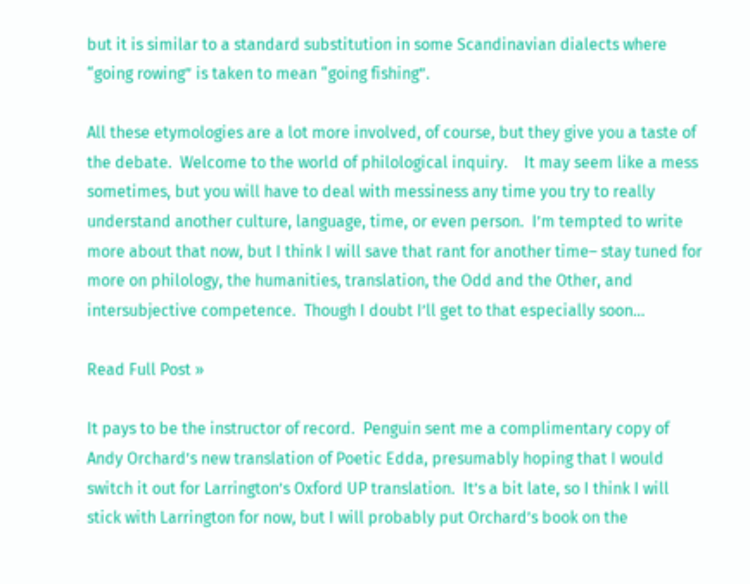but it is similar to a standard substitution in some Scandinavian dialects where “going rowing” is taken to mean “going fishing”.

All these etymologies are a lot more involved, of course, but they give you a taste of the debate.  Welcome to the world of philological inquiry.    It may seem like a mess sometimes, but you will have to deal with messiness any time you try to really understand another culture, language, time, or even person.  I’m tempted to write more about that now, but I think I will save that rant for another time– stay tuned for more on philology, the humanities, translation, the Odd and the Other, and intersubjective competence.  Though I doubt I’ll get to that especially soon…

Read Full Post »

It pays to be the instructor of record.  Penguin sent me a complimentary copy of Andy Orchard’s new translation of Poetic Edda, presumably hoping that I would switch it out for Larrington’s Oxford UP translation.  It’s a bit late, so I think I will stick with Larrington for now, but I will probably put Orchard’s book on the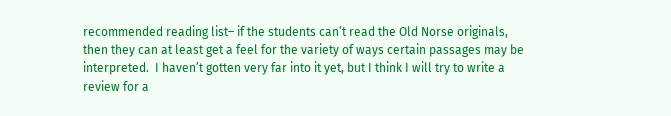recommended reading list– if the students can’t read the Old Norse originals, then they can at least get a feel for the variety of ways certain passages may be interpreted.  I haven’t gotten very far into it yet, but I think I will try to write a review for a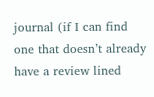journal (if I can find one that doesn’t already have a review lined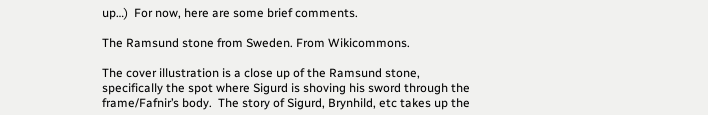up…)  For now, here are some brief comments.

The Ramsund stone from Sweden. From Wikicommons.

The cover illustration is a close up of the Ramsund stone, specifically the spot where Sigurd is shoving his sword through the frame/Fafnir’s body.  The story of Sigurd, Brynhild, etc takes up the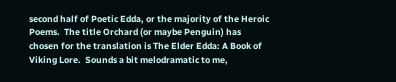second half of Poetic Edda, or the majority of the Heroic Poems.  The title Orchard (or maybe Penguin) has chosen for the translation is The Elder Edda: A Book of Viking Lore.  Sounds a bit melodramatic to me,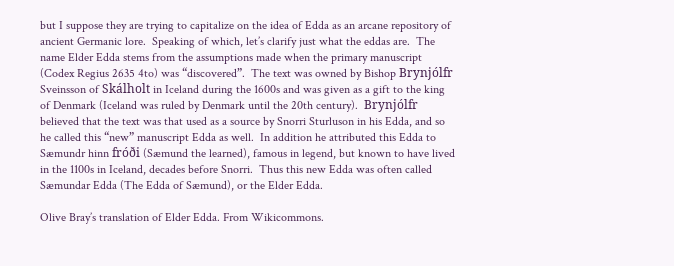but I suppose they are trying to capitalize on the idea of Edda as an arcane repository of ancient Germanic lore.  Speaking of which, let’s clarify just what the eddas are.  The name Elder Edda stems from the assumptions made when the primary manuscript (Codex Regius 2635 4to) was “discovered”.  The text was owned by Bishop Brynjólfr Sveinsson of Skálholt in Iceland during the 1600s and was given as a gift to the king of Denmark (Iceland was ruled by Denmark until the 20th century).  Brynjólfr believed that the text was that used as a source by Snorri Sturluson in his Edda, and so he called this “new” manuscript Edda as well.  In addition he attributed this Edda to Sæmundr hinn fróði (Sæmund the learned), famous in legend, but known to have lived in the 1100s in Iceland, decades before Snorri.  Thus this new Edda was often called Sæmundar Edda (The Edda of Sæmund), or the Elder Edda.

Olive Bray’s translation of Elder Edda. From Wikicommons.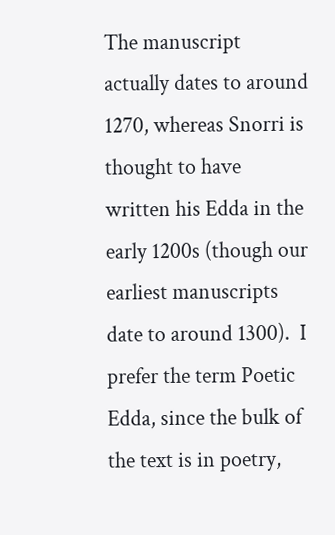The manuscript actually dates to around 1270, whereas Snorri is thought to have written his Edda in the early 1200s (though our earliest manuscripts date to around 1300).  I prefer the term Poetic Edda, since the bulk of the text is in poetry,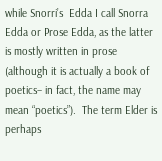while Snorri’s  Edda I call Snorra Edda or Prose Edda, as the latter is mostly written in prose (although it is actually a book of poetics– in fact, the name may mean “poetics”).  The term Elder is perhaps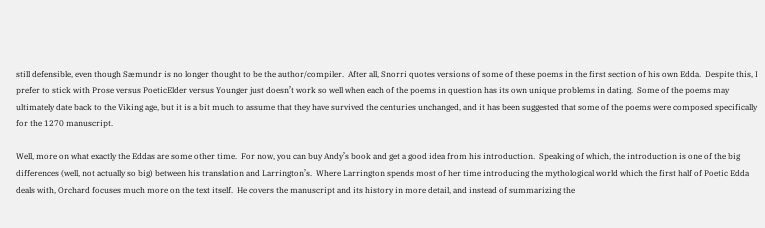still defensible, even though Sæmundr is no longer thought to be the author/compiler.  After all, Snorri quotes versions of some of these poems in the first section of his own Edda.  Despite this, I prefer to stick with Prose versus PoeticElder versus Younger just doesn’t work so well when each of the poems in question has its own unique problems in dating.  Some of the poems may ultimately date back to the Viking age, but it is a bit much to assume that they have survived the centuries unchanged, and it has been suggested that some of the poems were composed specifically for the 1270 manuscript.

Well, more on what exactly the Eddas are some other time.  For now, you can buy Andy’s book and get a good idea from his introduction.  Speaking of which, the introduction is one of the big differences (well, not actually so big) between his translation and Larrington’s.  Where Larrington spends most of her time introducing the mythological world which the first half of Poetic Edda deals with, Orchard focuses much more on the text itself.  He covers the manuscript and its history in more detail, and instead of summarizing the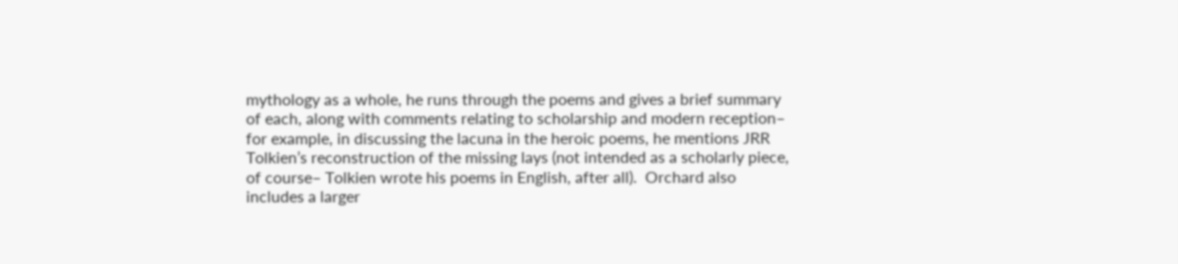mythology as a whole, he runs through the poems and gives a brief summary of each, along with comments relating to scholarship and modern reception– for example, in discussing the lacuna in the heroic poems, he mentions JRR Tolkien’s reconstruction of the missing lays (not intended as a scholarly piece, of course– Tolkien wrote his poems in English, after all).  Orchard also includes a larger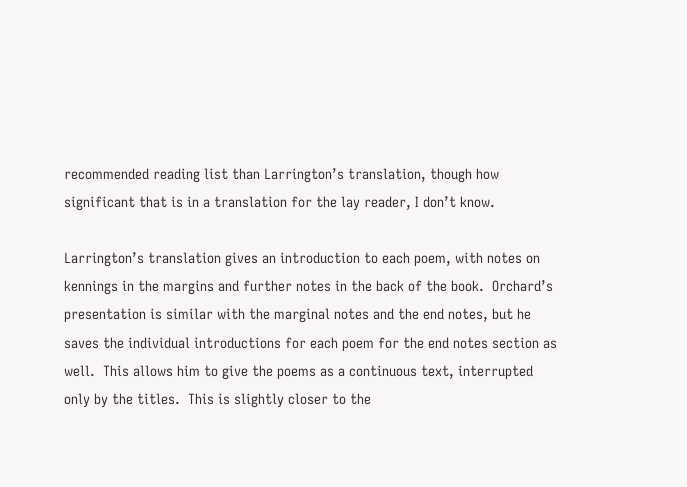recommended reading list than Larrington’s translation, though how significant that is in a translation for the lay reader, I don’t know.

Larrington’s translation gives an introduction to each poem, with notes on kennings in the margins and further notes in the back of the book.  Orchard’s presentation is similar with the marginal notes and the end notes, but he saves the individual introductions for each poem for the end notes section as well.  This allows him to give the poems as a continuous text, interrupted only by the titles.  This is slightly closer to the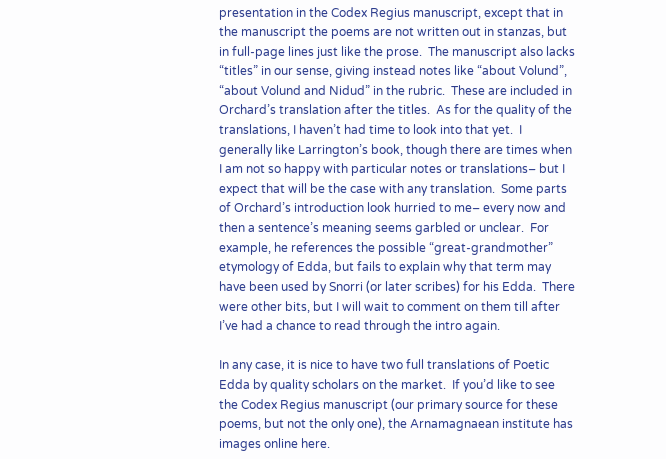presentation in the Codex Regius manuscript, except that in the manuscript the poems are not written out in stanzas, but in full-page lines just like the prose.  The manuscript also lacks “titles” in our sense, giving instead notes like “about Volund”, “about Volund and Nidud” in the rubric.  These are included in Orchard’s translation after the titles.  As for the quality of the translations, I haven’t had time to look into that yet.  I generally like Larrington’s book, though there are times when I am not so happy with particular notes or translations– but I expect that will be the case with any translation.  Some parts of Orchard’s introduction look hurried to me– every now and then a sentence’s meaning seems garbled or unclear.  For example, he references the possible “great-grandmother” etymology of Edda, but fails to explain why that term may have been used by Snorri (or later scribes) for his Edda.  There were other bits, but I will wait to comment on them till after I’ve had a chance to read through the intro again.

In any case, it is nice to have two full translations of Poetic Edda by quality scholars on the market.  If you’d like to see the Codex Regius manuscript (our primary source for these poems, but not the only one), the Arnamagnaean institute has images online here.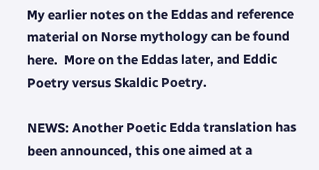My earlier notes on the Eddas and reference material on Norse mythology can be found here.  More on the Eddas later, and Eddic Poetry versus Skaldic Poetry.

NEWS: Another Poetic Edda translation has been announced, this one aimed at a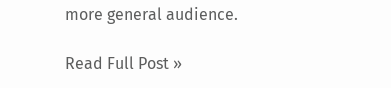more general audience.

Read Full Post »